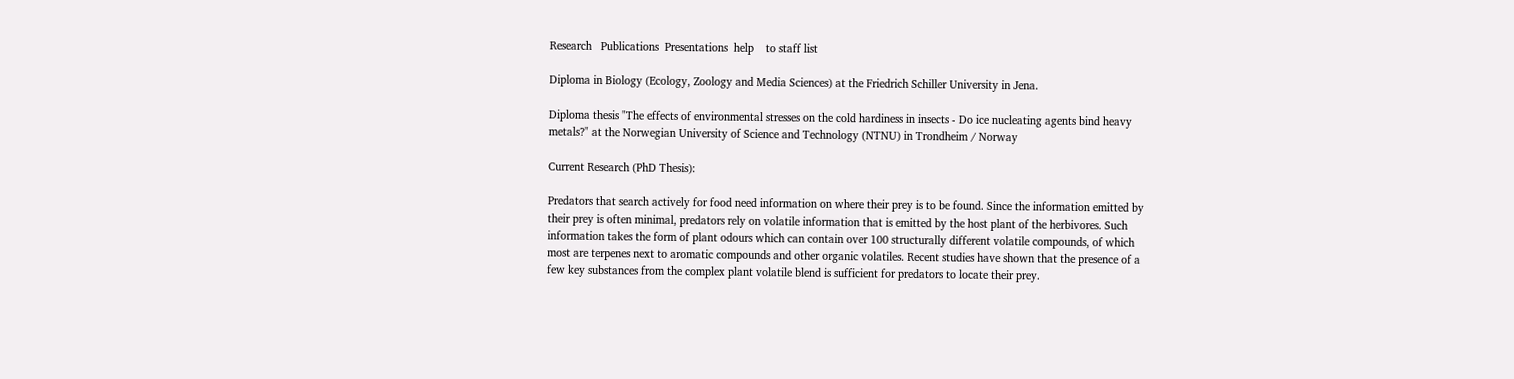Research   Publications  Presentations  help    to staff list

Diploma in Biology (Ecology, Zoology and Media Sciences) at the Friedrich Schiller University in Jena.

Diploma thesis "The effects of environmental stresses on the cold hardiness in insects - Do ice nucleating agents bind heavy metals?" at the Norwegian University of Science and Technology (NTNU) in Trondheim / Norway

Current Research (PhD Thesis):

Predators that search actively for food need information on where their prey is to be found. Since the information emitted by their prey is often minimal, predators rely on volatile information that is emitted by the host plant of the herbivores. Such information takes the form of plant odours which can contain over 100 structurally different volatile compounds, of which most are terpenes next to aromatic compounds and other organic volatiles. Recent studies have shown that the presence of a few key substances from the complex plant volatile blend is sufficient for predators to locate their prey.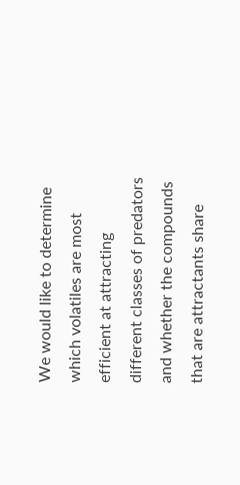We would like to determine which volatiles are most efficient at attracting different classes of predators and whether the compounds that are attractants share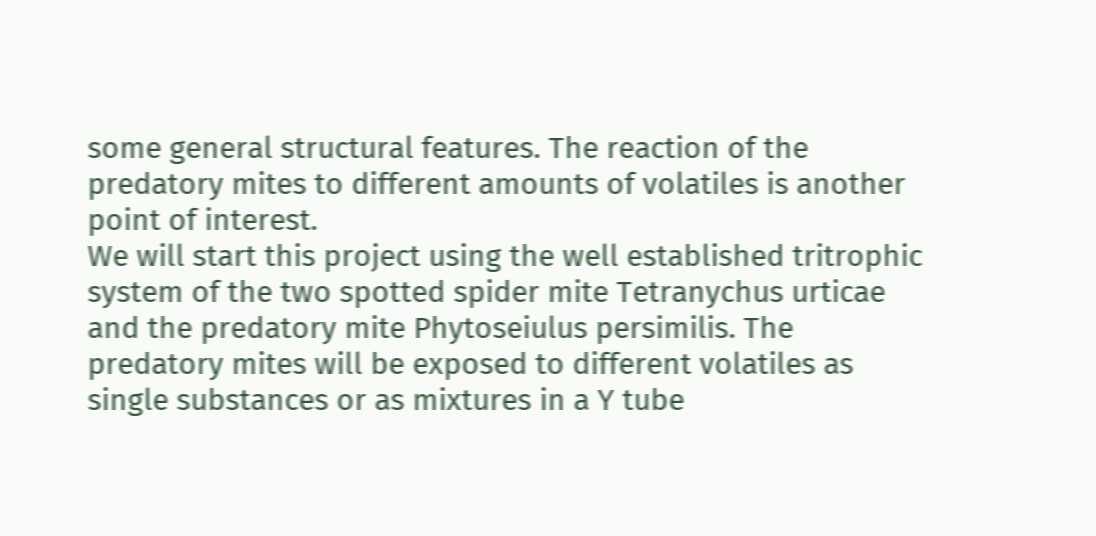some general structural features. The reaction of the predatory mites to different amounts of volatiles is another point of interest.
We will start this project using the well established tritrophic system of the two spotted spider mite Tetranychus urticae and the predatory mite Phytoseiulus persimilis. The predatory mites will be exposed to different volatiles as single substances or as mixtures in a Y tube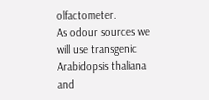olfactometer.
As odour sources we will use transgenic Arabidopsis thaliana and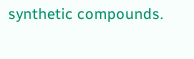synthetic compounds.